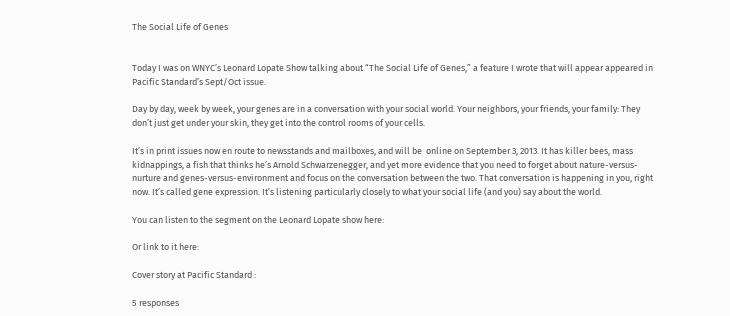The Social Life of Genes


Today I was on WNYC’s Leonard Lopate Show talking about “The Social Life of Genes,” a feature I wrote that will appear appeared in Pacific Standard’s Sept/Oct issue.

Day by day, week by week, your genes are in a conversation with your social world. Your neighbors, your friends, your family: They don’t just get under your skin, they get into the control rooms of your cells.

It’s in print issues now en route to newsstands and mailboxes, and will be  online on September 3, 2013. It has killer bees, mass kidnappings, a fish that thinks he’s Arnold Schwarzenegger, and yet more evidence that you need to forget about nature-versus-nurture and genes-versus-environment and focus on the conversation between the two. That conversation is happening in you, right now. It’s called gene expression. It’s listening particularly closely to what your social life (and you) say about the world.

You can listen to the segment on the Leonard Lopate show here:

Or link to it here:

Cover story at Pacific Standard :

5 responses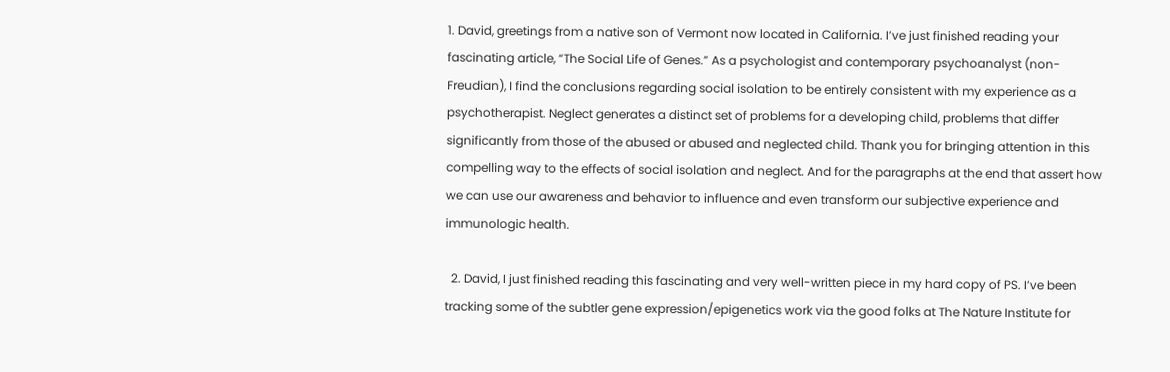1. David, greetings from a native son of Vermont now located in California. I’ve just finished reading your fascinating article, “The Social Life of Genes.” As a psychologist and contemporary psychoanalyst (non-Freudian), I find the conclusions regarding social isolation to be entirely consistent with my experience as a psychotherapist. Neglect generates a distinct set of problems for a developing child, problems that differ significantly from those of the abused or abused and neglected child. Thank you for bringing attention in this compelling way to the effects of social isolation and neglect. And for the paragraphs at the end that assert how we can use our awareness and behavior to influence and even transform our subjective experience and immunologic health.

  2. David, I just finished reading this fascinating and very well-written piece in my hard copy of PS. I’ve been tracking some of the subtler gene expression/epigenetics work via the good folks at The Nature Institute for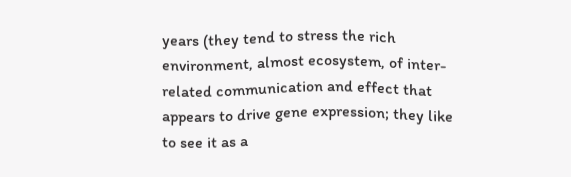years (they tend to stress the rich environment, almost ecosystem, of inter-related communication and effect that appears to drive gene expression; they like to see it as a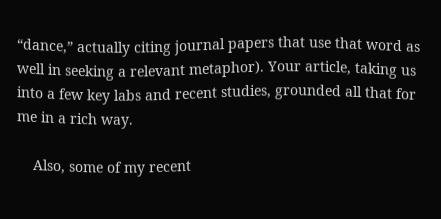“dance,” actually citing journal papers that use that word as well in seeking a relevant metaphor). Your article, taking us into a few key labs and recent studies, grounded all that for me in a rich way.

    Also, some of my recent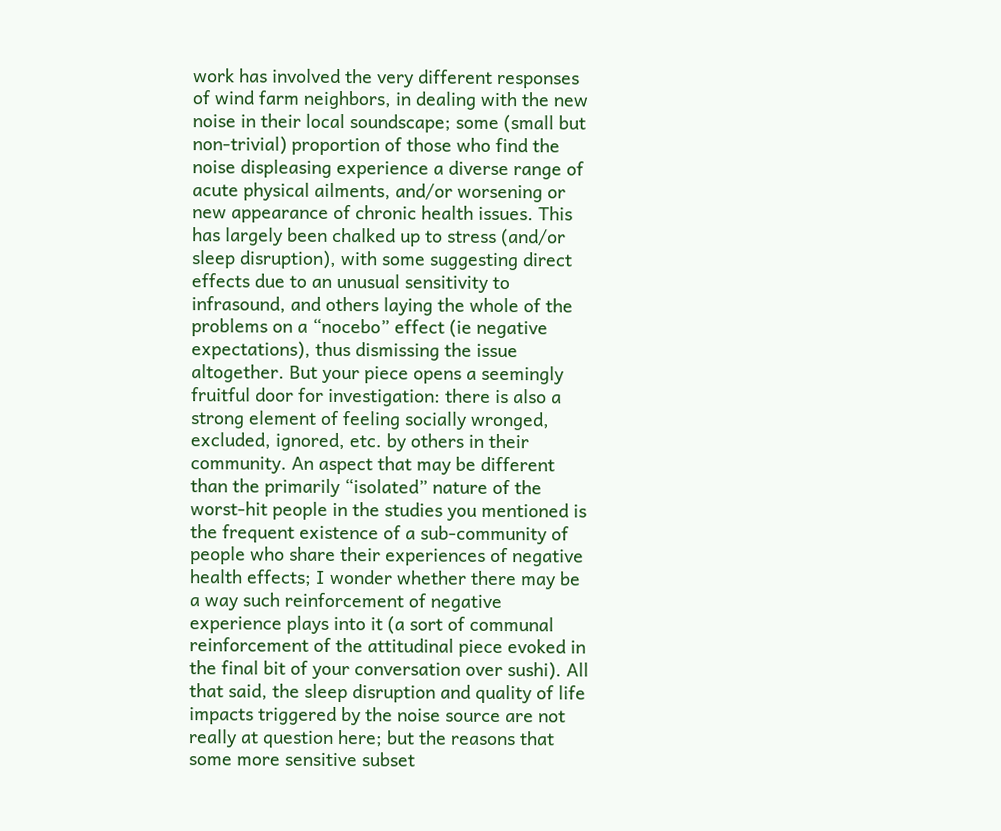work has involved the very different responses of wind farm neighbors, in dealing with the new noise in their local soundscape; some (small but non-trivial) proportion of those who find the noise displeasing experience a diverse range of acute physical ailments, and/or worsening or new appearance of chronic health issues. This has largely been chalked up to stress (and/or sleep disruption), with some suggesting direct effects due to an unusual sensitivity to infrasound, and others laying the whole of the problems on a “nocebo” effect (ie negative expectations), thus dismissing the issue altogether. But your piece opens a seemingly fruitful door for investigation: there is also a strong element of feeling socially wronged, excluded, ignored, etc. by others in their community. An aspect that may be different than the primarily “isolated” nature of the worst-hit people in the studies you mentioned is the frequent existence of a sub-community of people who share their experiences of negative health effects; I wonder whether there may be a way such reinforcement of negative experience plays into it (a sort of communal reinforcement of the attitudinal piece evoked in the final bit of your conversation over sushi). All that said, the sleep disruption and quality of life impacts triggered by the noise source are not really at question here; but the reasons that some more sensitive subset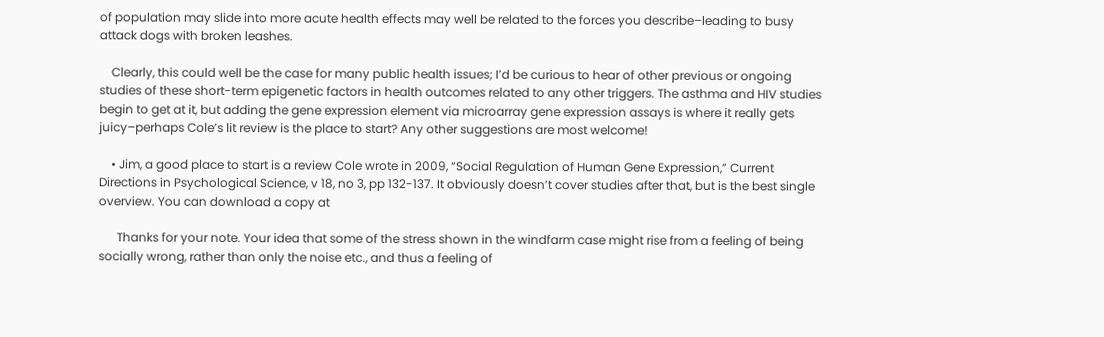of population may slide into more acute health effects may well be related to the forces you describe–leading to busy attack dogs with broken leashes.

    Clearly, this could well be the case for many public health issues; I’d be curious to hear of other previous or ongoing studies of these short-term epigenetic factors in health outcomes related to any other triggers. The asthma and HIV studies begin to get at it, but adding the gene expression element via microarray gene expression assays is where it really gets juicy–perhaps Cole’s lit review is the place to start? Any other suggestions are most welcome!

    • Jim, a good place to start is a review Cole wrote in 2009, “Social Regulation of Human Gene Expression,” Current Directions in Psychological Science, v 18, no 3, pp 132-137. It obviously doesn’t cover studies after that, but is the best single overview. You can download a copy at

      Thanks for your note. Your idea that some of the stress shown in the windfarm case might rise from a feeling of being socially wrong, rather than only the noise etc., and thus a feeling of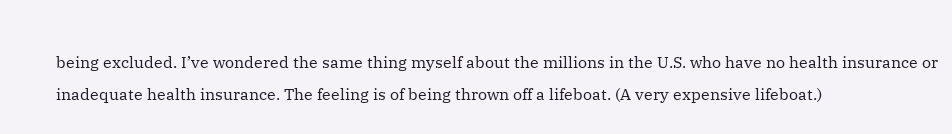being excluded. I’ve wondered the same thing myself about the millions in the U.S. who have no health insurance or inadequate health insurance. The feeling is of being thrown off a lifeboat. (A very expensive lifeboat.)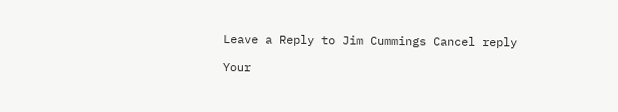Leave a Reply to Jim Cummings Cancel reply

Your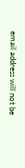email address will not be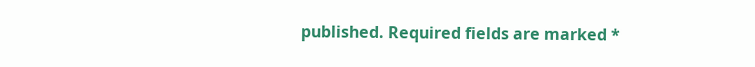published. Required fields are marked *